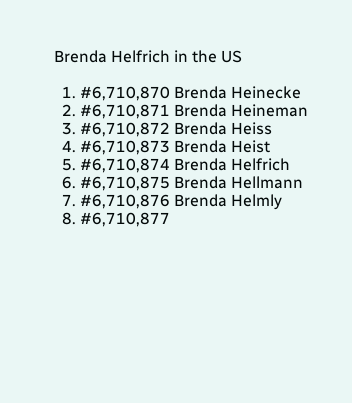Brenda Helfrich in the US

  1. #6,710,870 Brenda Heinecke
  2. #6,710,871 Brenda Heineman
  3. #6,710,872 Brenda Heiss
  4. #6,710,873 Brenda Heist
  5. #6,710,874 Brenda Helfrich
  6. #6,710,875 Brenda Hellmann
  7. #6,710,876 Brenda Helmly
  8. #6,710,877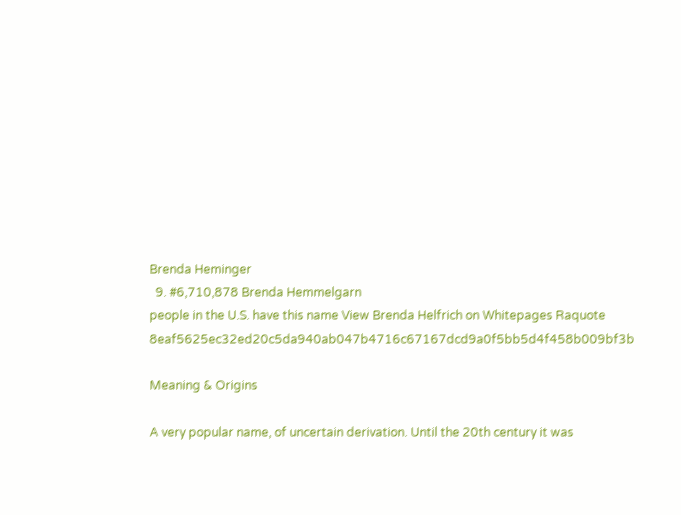Brenda Heminger
  9. #6,710,878 Brenda Hemmelgarn
people in the U.S. have this name View Brenda Helfrich on Whitepages Raquote 8eaf5625ec32ed20c5da940ab047b4716c67167dcd9a0f5bb5d4f458b009bf3b

Meaning & Origins

A very popular name, of uncertain derivation. Until the 20th century it was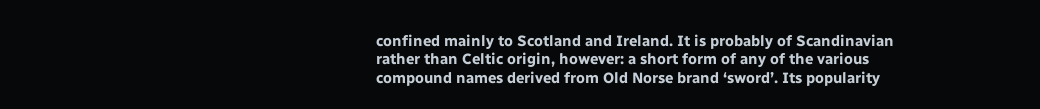confined mainly to Scotland and Ireland. It is probably of Scandinavian rather than Celtic origin, however: a short form of any of the various compound names derived from Old Norse brand ‘sword’. Its popularity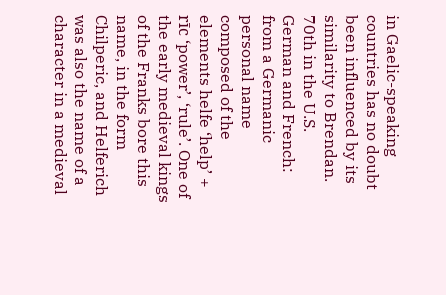in Gaelic-speaking countries has no doubt been influenced by its similarity to Brendan.
70th in the U.S.
German and French: from a Germanic personal name composed of the elements helfe ‘help’ + rīc ‘power’, ‘rule’. One of the early medieval kings of the Franks bore this name, in the form Chilperic, and Helferich was also the name of a character in a medieval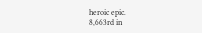heroic epic.
8,663rd in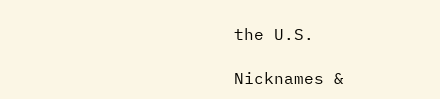the U.S.

Nicknames &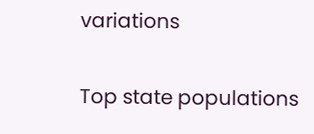variations

Top state populations